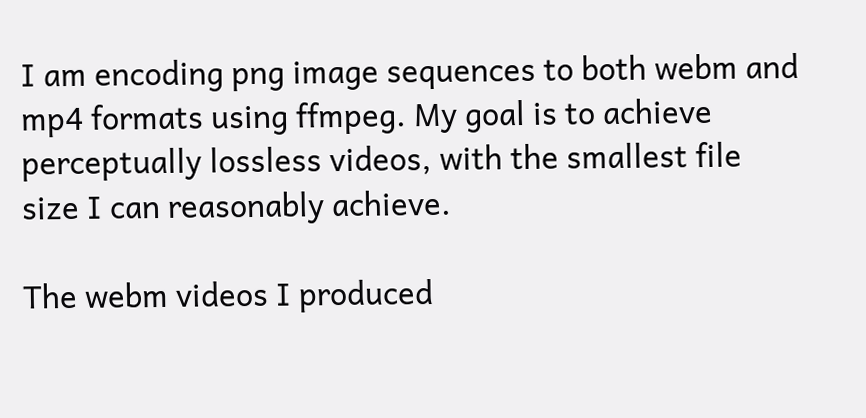I am encoding png image sequences to both webm and mp4 formats using ffmpeg. My goal is to achieve perceptually lossless videos, with the smallest file size I can reasonably achieve.

The webm videos I produced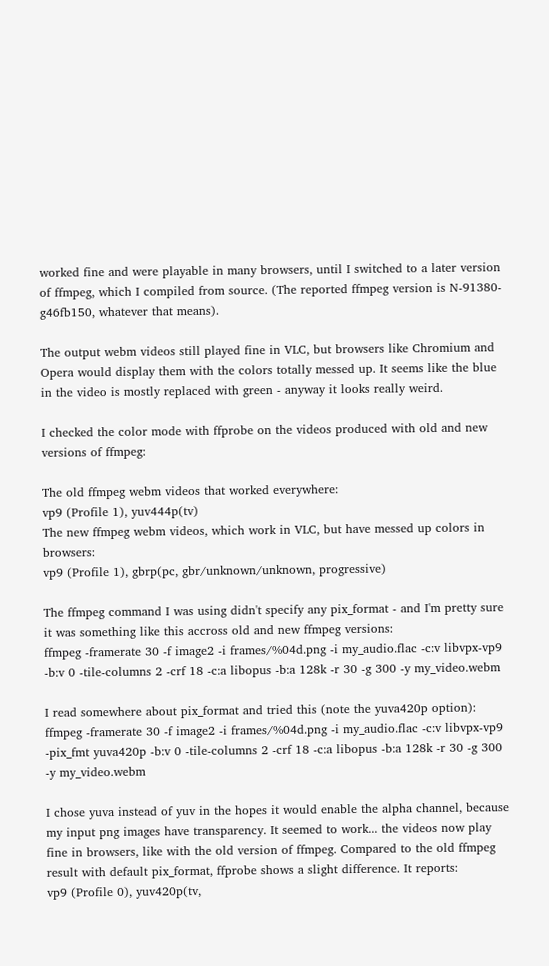worked fine and were playable in many browsers, until I switched to a later version of ffmpeg, which I compiled from source. (The reported ffmpeg version is N-91380-g46fb150, whatever that means).

The output webm videos still played fine in VLC, but browsers like Chromium and Opera would display them with the colors totally messed up. It seems like the blue in the video is mostly replaced with green - anyway it looks really weird.

I checked the color mode with ffprobe on the videos produced with old and new versions of ffmpeg:

The old ffmpeg webm videos that worked everywhere:
vp9 (Profile 1), yuv444p(tv)
The new ffmpeg webm videos, which work in VLC, but have messed up colors in browsers:
vp9 (Profile 1), gbrp(pc, gbr/unknown/unknown, progressive)

The ffmpeg command I was using didn't specify any pix_format - and I'm pretty sure it was something like this accross old and new ffmpeg versions:
ffmpeg -framerate 30 -f image2 -i frames/%04d.png -i my_audio.flac -c:v libvpx-vp9 -b:v 0 -tile-columns 2 -crf 18 -c:a libopus -b:a 128k -r 30 -g 300 -y my_video.webm

I read somewhere about pix_format and tried this (note the yuva420p option):
ffmpeg -framerate 30 -f image2 -i frames/%04d.png -i my_audio.flac -c:v libvpx-vp9 -pix_fmt yuva420p -b:v 0 -tile-columns 2 -crf 18 -c:a libopus -b:a 128k -r 30 -g 300 -y my_video.webm

I chose yuva instead of yuv in the hopes it would enable the alpha channel, because my input png images have transparency. It seemed to work... the videos now play fine in browsers, like with the old version of ffmpeg. Compared to the old ffmpeg result with default pix_format, ffprobe shows a slight difference. It reports:
vp9 (Profile 0), yuv420p(tv,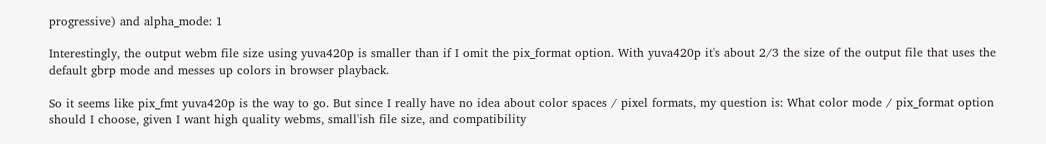progressive) and alpha_mode: 1

Interestingly, the output webm file size using yuva420p is smaller than if I omit the pix_format option. With yuva420p it's about 2/3 the size of the output file that uses the default gbrp mode and messes up colors in browser playback.

So it seems like pix_fmt yuva420p is the way to go. But since I really have no idea about color spaces / pixel formats, my question is: What color mode / pix_format option should I choose, given I want high quality webms, small'ish file size, and compatibility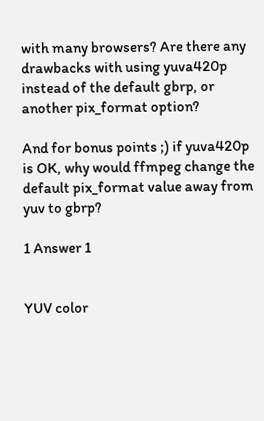with many browsers? Are there any drawbacks with using yuva420p instead of the default gbrp, or another pix_format option?

And for bonus points ;) if yuva420p is OK, why would ffmpeg change the default pix_format value away from yuv to gbrp?

1 Answer 1


YUV color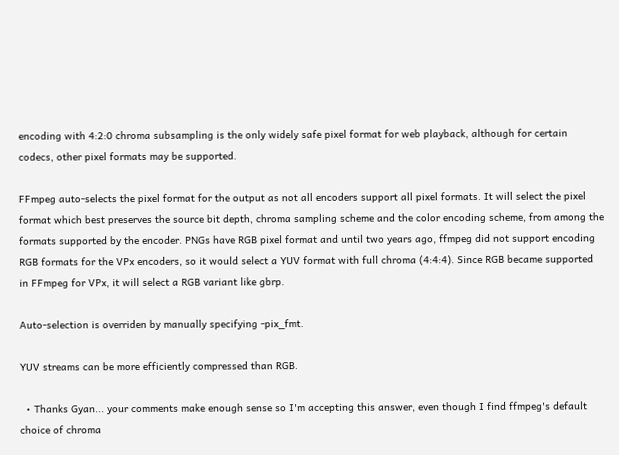encoding with 4:2:0 chroma subsampling is the only widely safe pixel format for web playback, although for certain codecs, other pixel formats may be supported.

FFmpeg auto-selects the pixel format for the output as not all encoders support all pixel formats. It will select the pixel format which best preserves the source bit depth, chroma sampling scheme and the color encoding scheme, from among the formats supported by the encoder. PNGs have RGB pixel format and until two years ago, ffmpeg did not support encoding RGB formats for the VPx encoders, so it would select a YUV format with full chroma (4:4:4). Since RGB became supported in FFmpeg for VPx, it will select a RGB variant like gbrp.

Auto-selection is overriden by manually specifying -pix_fmt.

YUV streams can be more efficiently compressed than RGB.

  • Thanks Gyan... your comments make enough sense so I'm accepting this answer, even though I find ffmpeg's default choice of chroma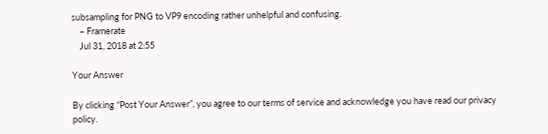subsampling for PNG to VP9 encoding rather unhelpful and confusing.
    – Framerate
    Jul 31, 2018 at 2:55

Your Answer

By clicking “Post Your Answer”, you agree to our terms of service and acknowledge you have read our privacy policy.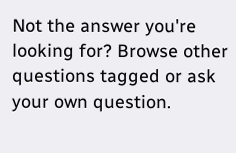Not the answer you're looking for? Browse other questions tagged or ask your own question.